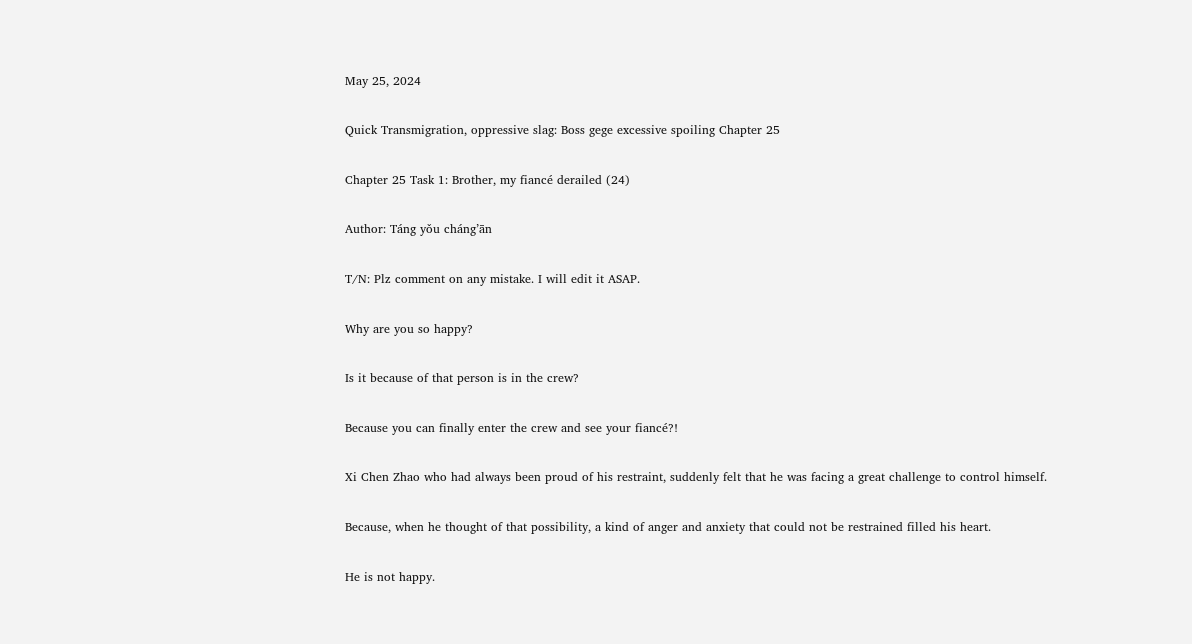May 25, 2024

Quick Transmigration, oppressive slag: Boss gege excessive spoiling Chapter 25

Chapter 25 Task 1: Brother, my fiancé derailed (24)

Author: Táng yǒu cháng’ān

T/N: Plz comment on any mistake. I will edit it ASAP.

Why are you so happy?

Is it because of that person is in the crew?

Because you can finally enter the crew and see your fiancé?!

Xi Chen Zhao who had always been proud of his restraint, suddenly felt that he was facing a great challenge to control himself.

Because, when he thought of that possibility, a kind of anger and anxiety that could not be restrained filled his heart.

He is not happy.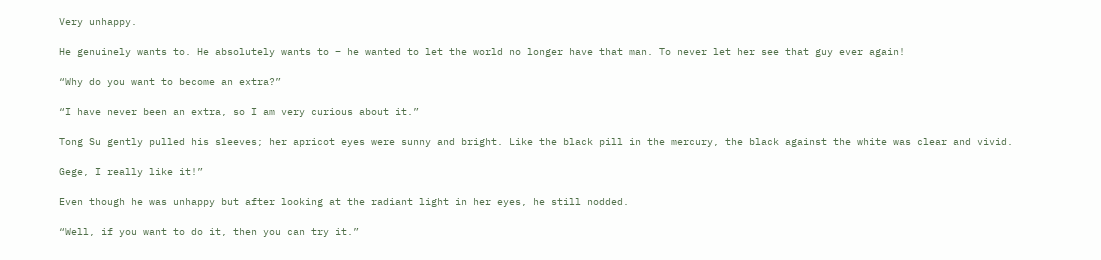Very unhappy.

He genuinely wants to. He absolutely wants to – he wanted to let the world no longer have that man. To never let her see that guy ever again!

“Why do you want to become an extra?”

“I have never been an extra, so I am very curious about it.”

Tong Su gently pulled his sleeves; her apricot eyes were sunny and bright. Like the black pill in the mercury, the black against the white was clear and vivid.

Gege, I really like it!”

Even though he was unhappy but after looking at the radiant light in her eyes, he still nodded.

“Well, if you want to do it, then you can try it.”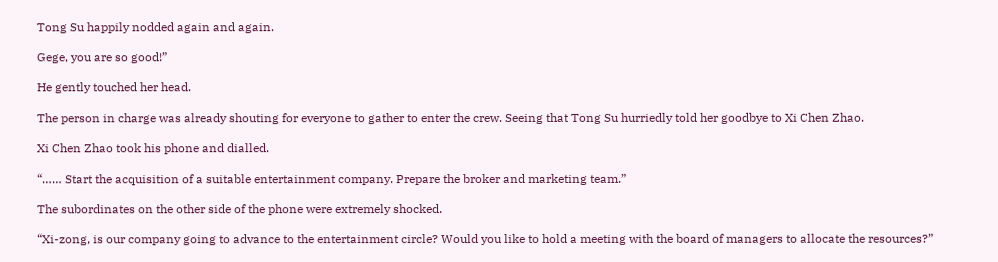Tong Su happily nodded again and again.

Gege, you are so good!”

He gently touched her head.

The person in charge was already shouting for everyone to gather to enter the crew. Seeing that Tong Su hurriedly told her goodbye to Xi Chen Zhao.

Xi Chen Zhao took his phone and dialled.

“…… Start the acquisition of a suitable entertainment company. Prepare the broker and marketing team.”

The subordinates on the other side of the phone were extremely shocked.

“Xi-zong, is our company going to advance to the entertainment circle? Would you like to hold a meeting with the board of managers to allocate the resources?”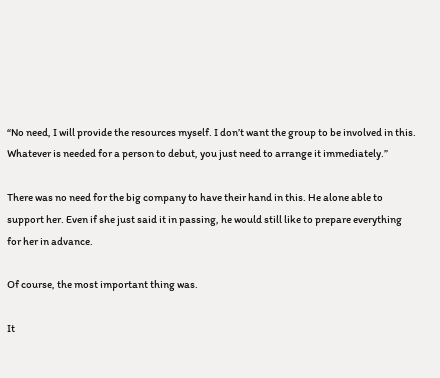“No need, I will provide the resources myself. I don’t want the group to be involved in this. Whatever is needed for a person to debut, you just need to arrange it immediately.”

There was no need for the big company to have their hand in this. He alone able to support her. Even if she just said it in passing, he would still like to prepare everything for her in advance.

Of course, the most important thing was.

It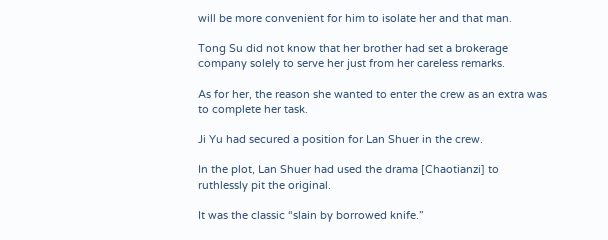will be more convenient for him to isolate her and that man.

Tong Su did not know that her brother had set a brokerage company solely to serve her just from her careless remarks.

As for her, the reason she wanted to enter the crew as an extra was to complete her task.

Ji Yu had secured a position for Lan Shuer in the crew.

In the plot, Lan Shuer had used the drama [Chaotianzi] to ruthlessly pit the original.

It was the classic “slain by borrowed knife.”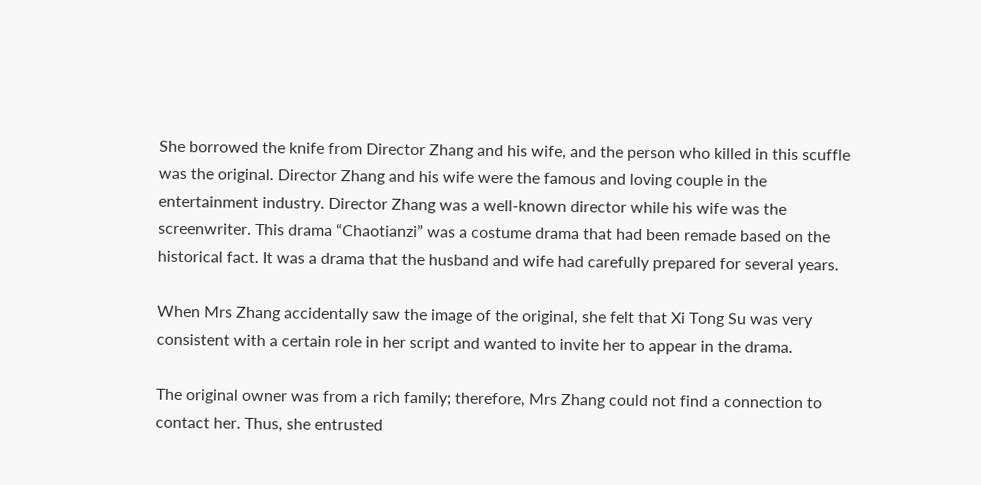She borrowed the knife from Director Zhang and his wife, and the person who killed in this scuffle was the original. Director Zhang and his wife were the famous and loving couple in the entertainment industry. Director Zhang was a well-known director while his wife was the screenwriter. This drama “Chaotianzi” was a costume drama that had been remade based on the historical fact. It was a drama that the husband and wife had carefully prepared for several years.

When Mrs Zhang accidentally saw the image of the original, she felt that Xi Tong Su was very consistent with a certain role in her script and wanted to invite her to appear in the drama.

The original owner was from a rich family; therefore, Mrs Zhang could not find a connection to contact her. Thus, she entrusted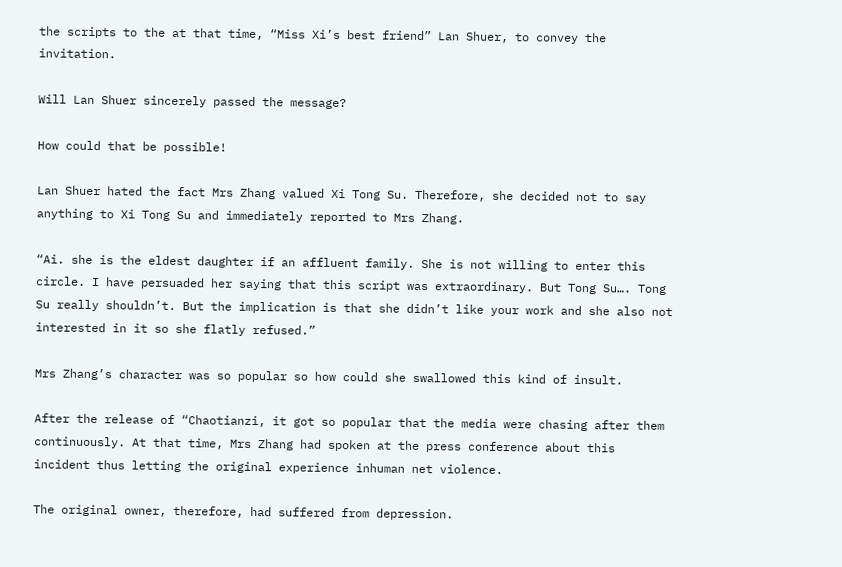the scripts to the at that time, “Miss Xi’s best friend” Lan Shuer, to convey the invitation.

Will Lan Shuer sincerely passed the message?

How could that be possible!

Lan Shuer hated the fact Mrs Zhang valued Xi Tong Su. Therefore, she decided not to say anything to Xi Tong Su and immediately reported to Mrs Zhang.

“Ai. she is the eldest daughter if an affluent family. She is not willing to enter this circle. I have persuaded her saying that this script was extraordinary. But Tong Su…. Tong Su really shouldn’t. But the implication is that she didn’t like your work and she also not interested in it so she flatly refused.”

Mrs Zhang’s character was so popular so how could she swallowed this kind of insult.

After the release of “Chaotianzi, it got so popular that the media were chasing after them continuously. At that time, Mrs Zhang had spoken at the press conference about this incident thus letting the original experience inhuman net violence.

The original owner, therefore, had suffered from depression.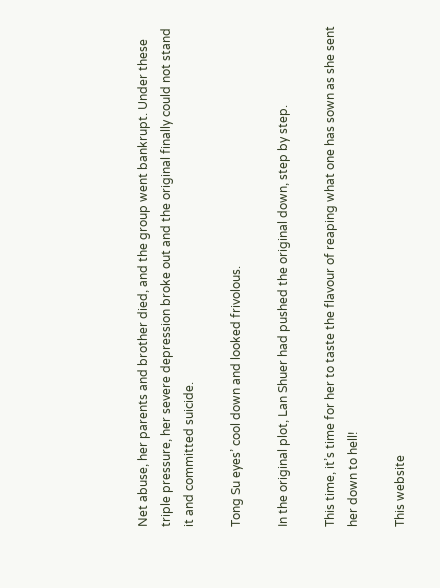Net abuse, her parents and brother died, and the group went bankrupt. Under these triple pressure, her severe depression broke out and the original finally could not stand it and committed suicide.

Tong Su eyes’ cool down and looked frivolous.

In the original plot, Lan Shuer had pushed the original down, step by step.

This time, it’s time for her to taste the flavour of reaping what one has sown as she sent her down to hell!

This website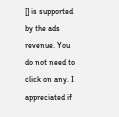[] is supported by the ads revenue. You do not need to click on any. I appreciated if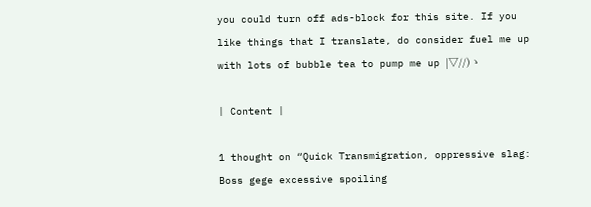you could turn off ads-block for this site. If you like things that I translate, do consider fuel me up with lots of bubble tea to pump me up |▽//)ゝ

| Content |

1 thought on “Quick Transmigration, oppressive slag: Boss gege excessive spoiling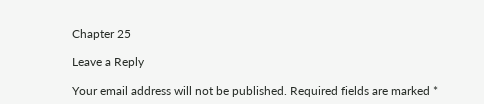Chapter 25

Leave a Reply

Your email address will not be published. Required fields are marked *